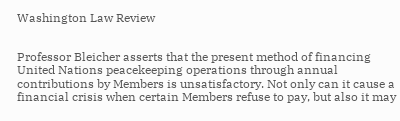Washington Law Review


Professor Bleicher asserts that the present method of financing United Nations peacekeeping operations through annual contributions by Members is unsatisfactory. Not only can it cause a financial crisis when certain Members refuse to pay, but also it may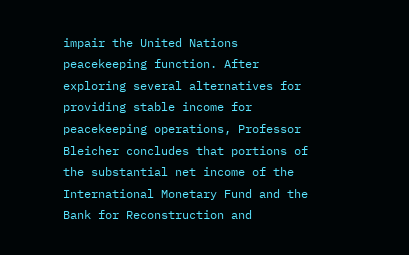impair the United Nations peacekeeping function. After exploring several alternatives for providing stable income for peacekeeping operations, Professor Bleicher concludes that portions of the substantial net income of the International Monetary Fund and the Bank for Reconstruction and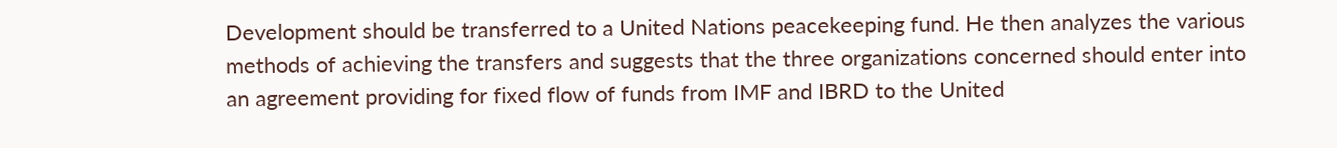Development should be transferred to a United Nations peacekeeping fund. He then analyzes the various methods of achieving the transfers and suggests that the three organizations concerned should enter into an agreement providing for fixed flow of funds from IMF and IBRD to the United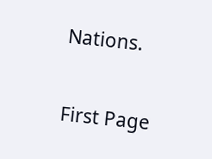Nations.

First Page